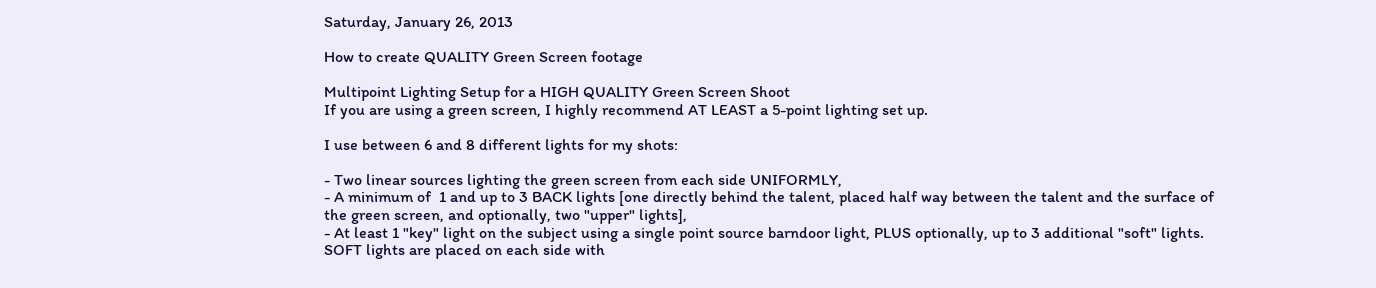Saturday, January 26, 2013

How to create QUALITY Green Screen footage

Multipoint Lighting Setup for a HIGH QUALITY Green Screen Shoot
If you are using a green screen, I highly recommend AT LEAST a 5-point lighting set up.

I use between 6 and 8 different lights for my shots:

- Two linear sources lighting the green screen from each side UNIFORMLY,
- A minimum of  1 and up to 3 BACK lights [one directly behind the talent, placed half way between the talent and the surface of the green screen, and optionally, two "upper" lights],
- At least 1 "key" light on the subject using a single point source barndoor light, PLUS optionally, up to 3 additional "soft" lights.  SOFT lights are placed on each side with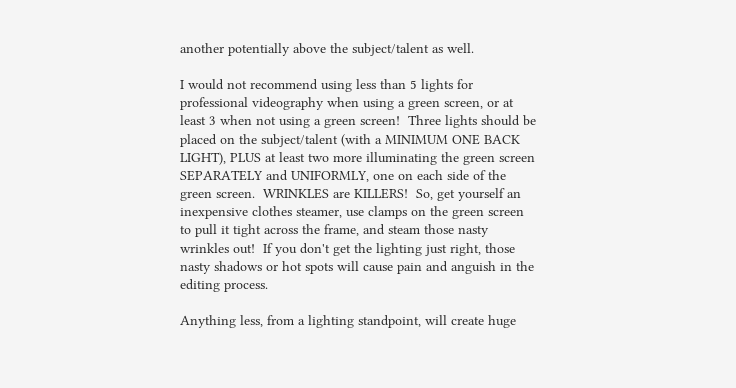another potentially above the subject/talent as well.

I would not recommend using less than 5 lights for professional videography when using a green screen, or at least 3 when not using a green screen!  Three lights should be placed on the subject/talent (with a MINIMUM ONE BACK LIGHT), PLUS at least two more illuminating the green screen SEPARATELY and UNIFORMLY, one on each side of the green screen.  WRINKLES are KILLERS!  So, get yourself an inexpensive clothes steamer, use clamps on the green screen to pull it tight across the frame, and steam those nasty wrinkles out!  If you don't get the lighting just right, those nasty shadows or hot spots will cause pain and anguish in the editing process.

Anything less, from a lighting standpoint, will create huge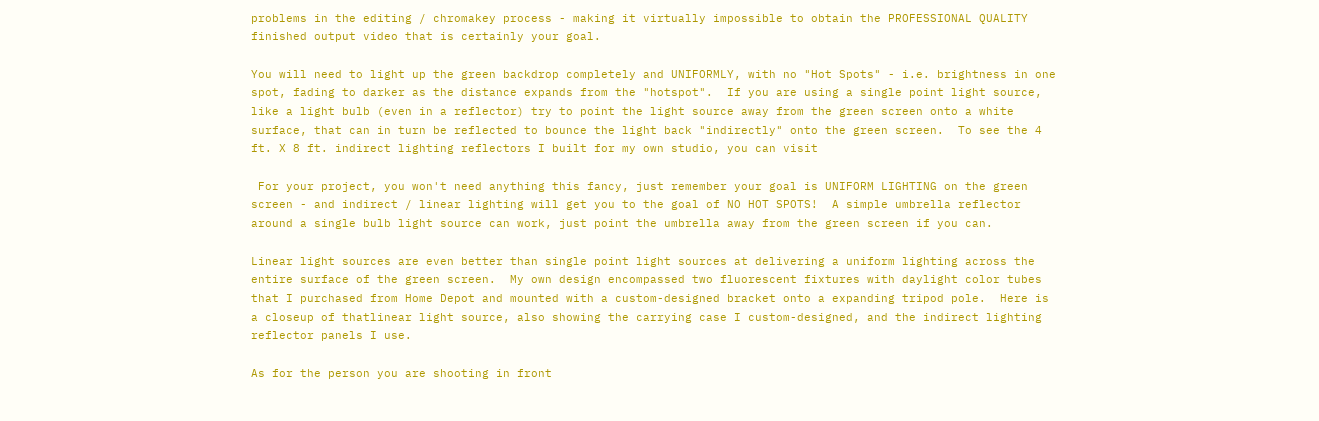problems in the editing / chromakey process - making it virtually impossible to obtain the PROFESSIONAL QUALITY finished output video that is certainly your goal.

You will need to light up the green backdrop completely and UNIFORMLY, with no "Hot Spots" - i.e. brightness in one spot, fading to darker as the distance expands from the "hotspot".  If you are using a single point light source, like a light bulb (even in a reflector) try to point the light source away from the green screen onto a white surface, that can in turn be reflected to bounce the light back "indirectly" onto the green screen.  To see the 4 ft. X 8 ft. indirect lighting reflectors I built for my own studio, you can visit

 For your project, you won't need anything this fancy, just remember your goal is UNIFORM LIGHTING on the green screen - and indirect / linear lighting will get you to the goal of NO HOT SPOTS!  A simple umbrella reflector around a single bulb light source can work, just point the umbrella away from the green screen if you can.

Linear light sources are even better than single point light sources at delivering a uniform lighting across the entire surface of the green screen.  My own design encompassed two fluorescent fixtures with daylight color tubes that I purchased from Home Depot and mounted with a custom-designed bracket onto a expanding tripod pole.  Here is a closeup of thatlinear light source, also showing the carrying case I custom-designed, and the indirect lighting reflector panels I use.

As for the person you are shooting in front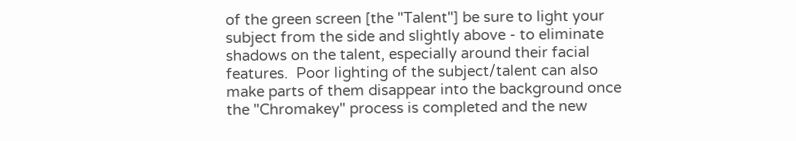of the green screen [the "Talent"] be sure to light your subject from the side and slightly above - to eliminate shadows on the talent, especially around their facial features.  Poor lighting of the subject/talent can also make parts of them disappear into the background once the "Chromakey" process is completed and the new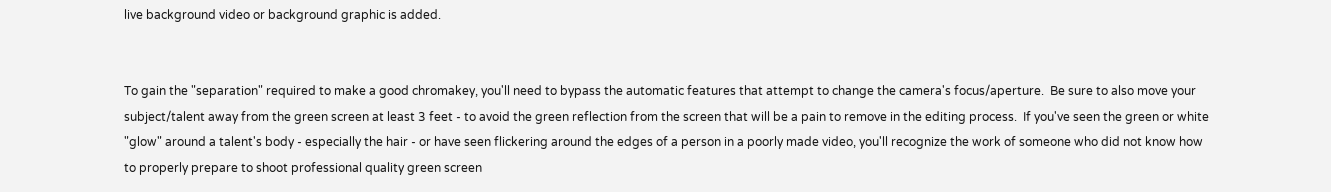live background video or background graphic is added.


To gain the "separation" required to make a good chromakey, you'll need to bypass the automatic features that attempt to change the camera's focus/aperture.  Be sure to also move your subject/talent away from the green screen at least 3 feet - to avoid the green reflection from the screen that will be a pain to remove in the editing process.  If you've seen the green or white "glow" around a talent's body - especially the hair - or have seen flickering around the edges of a person in a poorly made video, you'll recognize the work of someone who did not know how to properly prepare to shoot professional quality green screen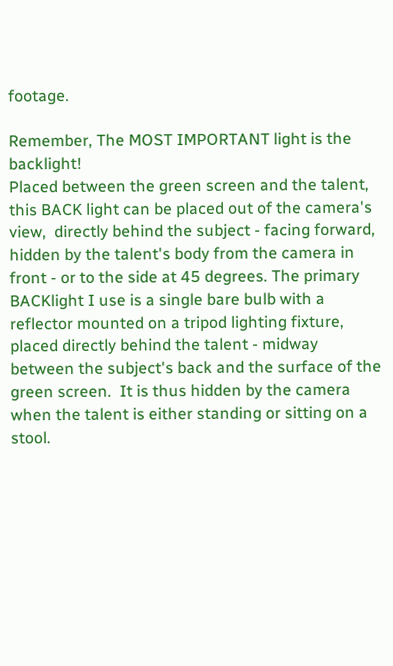footage.

Remember, The MOST IMPORTANT light is the backlight!
Placed between the green screen and the talent, this BACK light can be placed out of the camera's view,  directly behind the subject - facing forward, hidden by the talent's body from the camera in front - or to the side at 45 degrees. The primary BACKlight I use is a single bare bulb with a reflector mounted on a tripod lighting fixture, placed directly behind the talent - midway between the subject's back and the surface of the green screen.  It is thus hidden by the camera when the talent is either standing or sitting on a stool.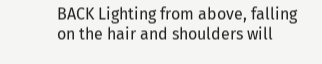BACK Lighting from above, falling on the hair and shoulders will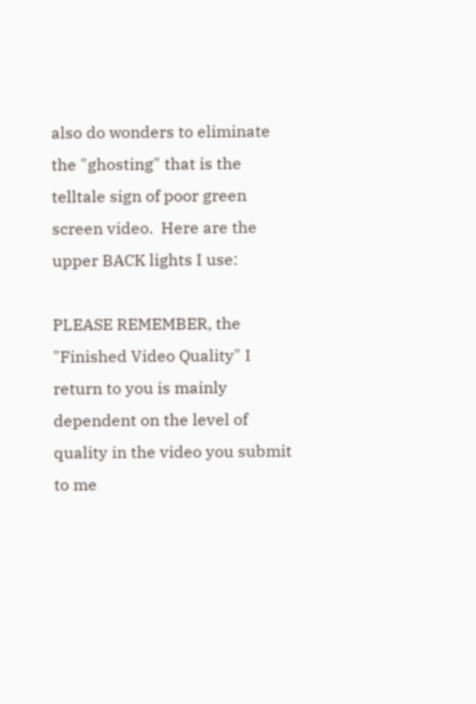also do wonders to eliminate the "ghosting" that is the telltale sign of poor green screen video.  Here are the upper BACK lights I use:

PLEASE REMEMBER, the "Finished Video Quality" I return to you is mainly dependent on the level of quality in the video you submit to me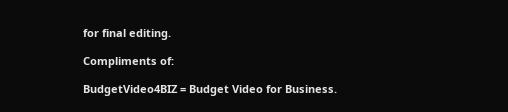for final editing.

Compliments of:

BudgetVideo4BIZ = Budget Video for Business.